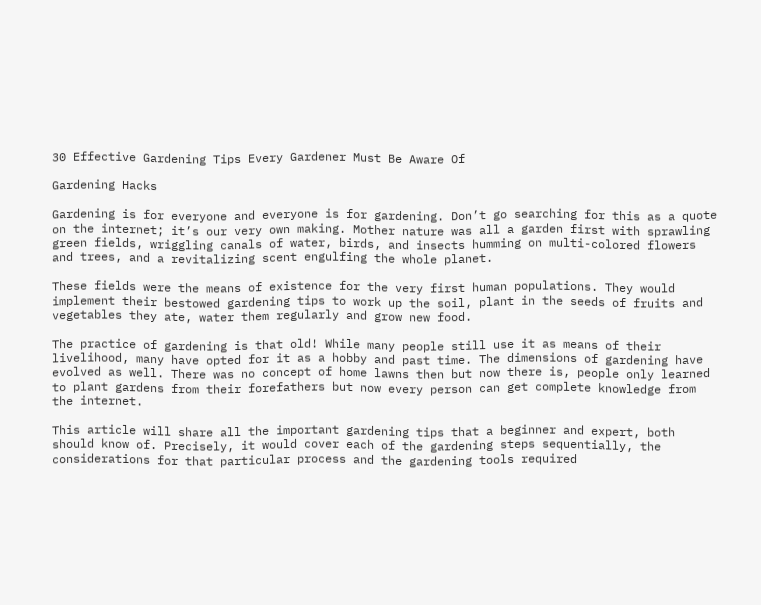30 Effective Gardening Tips Every Gardener Must Be Aware Of

Gardening Hacks

Gardening is for everyone and everyone is for gardening. Don’t go searching for this as a quote on the internet; it’s our very own making. Mother nature was all a garden first with sprawling green fields, wriggling canals of water, birds, and insects humming on multi-colored flowers and trees, and a revitalizing scent engulfing the whole planet.

These fields were the means of existence for the very first human populations. They would implement their bestowed gardening tips to work up the soil, plant in the seeds of fruits and vegetables they ate, water them regularly and grow new food.

The practice of gardening is that old! While many people still use it as means of their livelihood, many have opted for it as a hobby and past time. The dimensions of gardening have evolved as well. There was no concept of home lawns then but now there is, people only learned to plant gardens from their forefathers but now every person can get complete knowledge from the internet.

This article will share all the important gardening tips that a beginner and expert, both should know of. Precisely, it would cover each of the gardening steps sequentially, the considerations for that particular process and the gardening tools required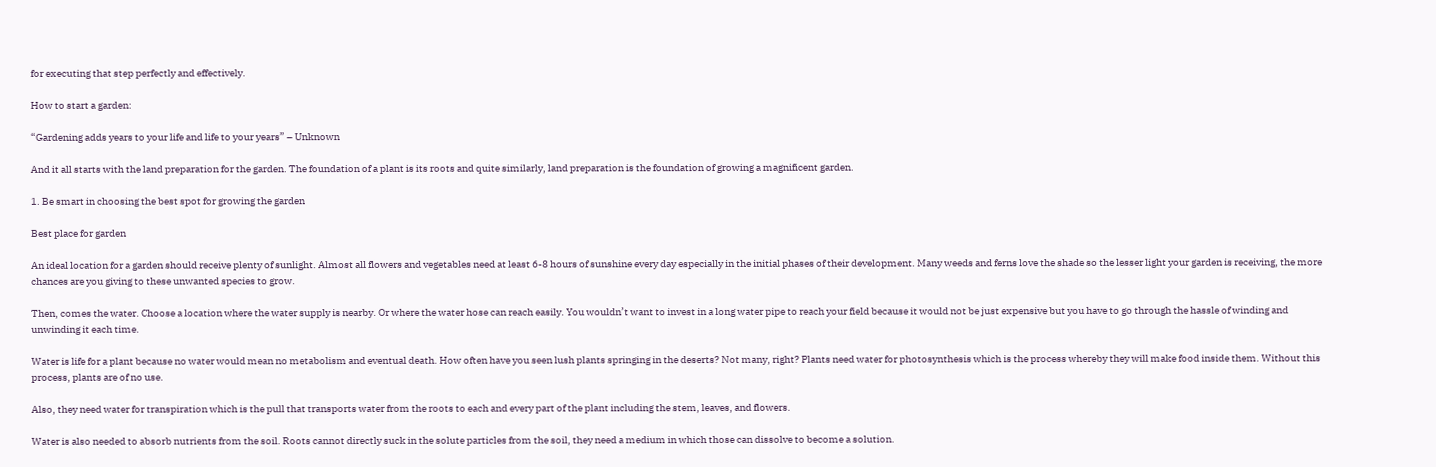for executing that step perfectly and effectively.

How to start a garden:

“Gardening adds years to your life and life to your years” – Unknown

And it all starts with the land preparation for the garden. The foundation of a plant is its roots and quite similarly, land preparation is the foundation of growing a magnificent garden.

1. Be smart in choosing the best spot for growing the garden

Best place for garden

An ideal location for a garden should receive plenty of sunlight. Almost all flowers and vegetables need at least 6-8 hours of sunshine every day especially in the initial phases of their development. Many weeds and ferns love the shade so the lesser light your garden is receiving, the more chances are you giving to these unwanted species to grow.

Then, comes the water. Choose a location where the water supply is nearby. Or where the water hose can reach easily. You wouldn’t want to invest in a long water pipe to reach your field because it would not be just expensive but you have to go through the hassle of winding and unwinding it each time.

Water is life for a plant because no water would mean no metabolism and eventual death. How often have you seen lush plants springing in the deserts? Not many, right? Plants need water for photosynthesis which is the process whereby they will make food inside them. Without this process, plants are of no use.

Also, they need water for transpiration which is the pull that transports water from the roots to each and every part of the plant including the stem, leaves, and flowers.

Water is also needed to absorb nutrients from the soil. Roots cannot directly suck in the solute particles from the soil, they need a medium in which those can dissolve to become a solution.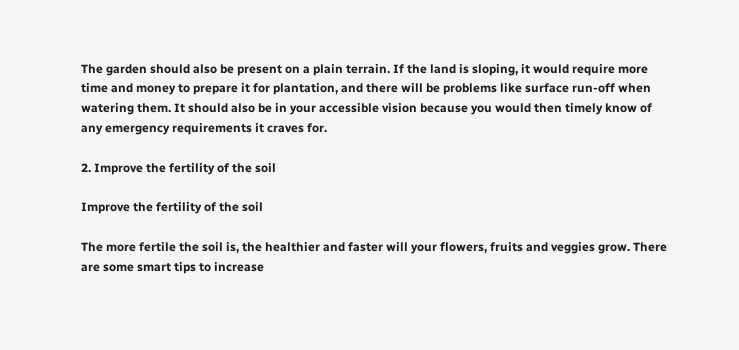The garden should also be present on a plain terrain. If the land is sloping, it would require more time and money to prepare it for plantation, and there will be problems like surface run-off when watering them. It should also be in your accessible vision because you would then timely know of any emergency requirements it craves for.

2. Improve the fertility of the soil

Improve the fertility of the soil

The more fertile the soil is, the healthier and faster will your flowers, fruits and veggies grow. There are some smart tips to increase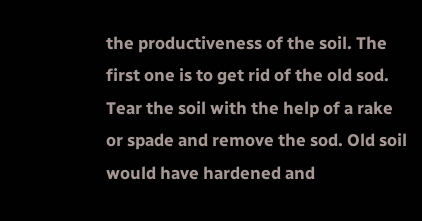the productiveness of the soil. The first one is to get rid of the old sod. Tear the soil with the help of a rake or spade and remove the sod. Old soil would have hardened and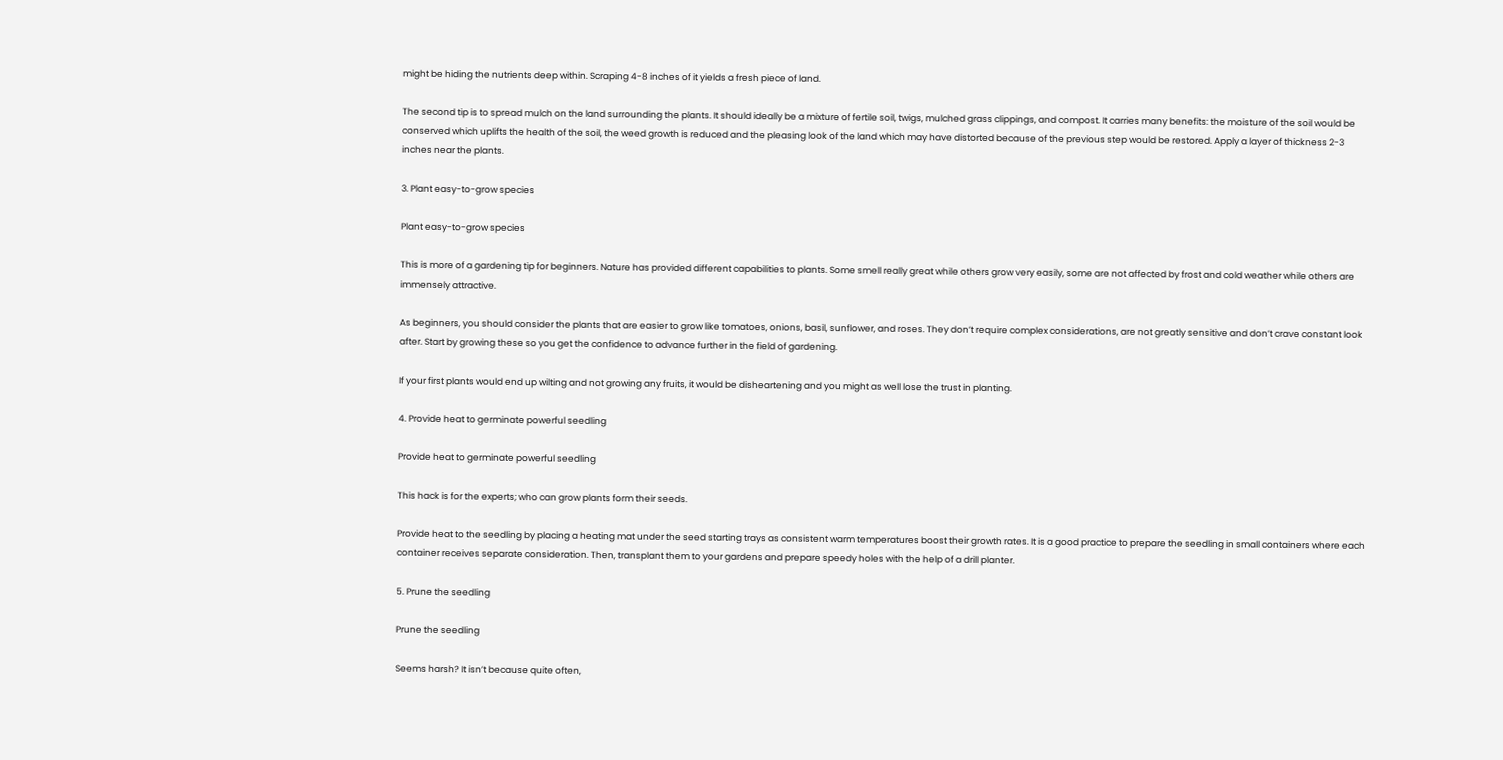might be hiding the nutrients deep within. Scraping 4-8 inches of it yields a fresh piece of land.

The second tip is to spread mulch on the land surrounding the plants. It should ideally be a mixture of fertile soil, twigs, mulched grass clippings, and compost. It carries many benefits: the moisture of the soil would be conserved which uplifts the health of the soil, the weed growth is reduced and the pleasing look of the land which may have distorted because of the previous step would be restored. Apply a layer of thickness 2-3 inches near the plants.

3. Plant easy-to-grow species

Plant easy-to-grow species

This is more of a gardening tip for beginners. Nature has provided different capabilities to plants. Some smell really great while others grow very easily, some are not affected by frost and cold weather while others are immensely attractive.

As beginners, you should consider the plants that are easier to grow like tomatoes, onions, basil, sunflower, and roses. They don’t require complex considerations, are not greatly sensitive and don’t crave constant look after. Start by growing these so you get the confidence to advance further in the field of gardening.

If your first plants would end up wilting and not growing any fruits, it would be disheartening and you might as well lose the trust in planting.

4. Provide heat to germinate powerful seedling

Provide heat to germinate powerful seedling

This hack is for the experts; who can grow plants form their seeds.

Provide heat to the seedling by placing a heating mat under the seed starting trays as consistent warm temperatures boost their growth rates. It is a good practice to prepare the seedling in small containers where each container receives separate consideration. Then, transplant them to your gardens and prepare speedy holes with the help of a drill planter.

5. Prune the seedling

Prune the seedling

Seems harsh? It isn’t because quite often,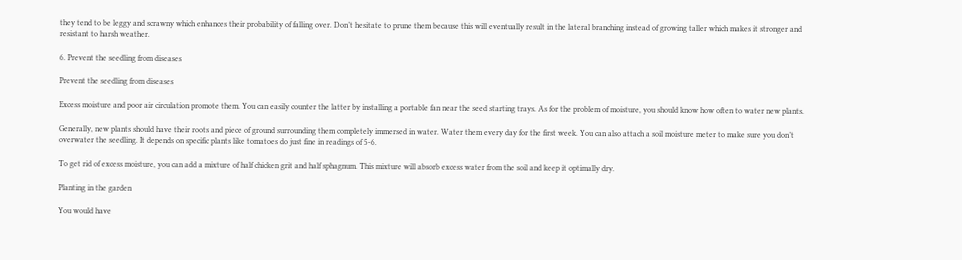they tend to be leggy and scrawny which enhances their probability of falling over. Don’t hesitate to prune them because this will eventually result in the lateral branching instead of growing taller which makes it stronger and resistant to harsh weather.

6. Prevent the seedling from diseases

Prevent the seedling from diseases

Excess moisture and poor air circulation promote them. You can easily counter the latter by installing a portable fan near the seed starting trays. As for the problem of moisture, you should know how often to water new plants.

Generally, new plants should have their roots and piece of ground surrounding them completely immersed in water. Water them every day for the first week. You can also attach a soil moisture meter to make sure you don’t overwater the seedling. It depends on specific plants like tomatoes do just fine in readings of 5-6.

To get rid of excess moisture, you can add a mixture of half chicken grit and half sphagnum. This mixture will absorb excess water from the soil and keep it optimally dry.

Planting in the garden

You would have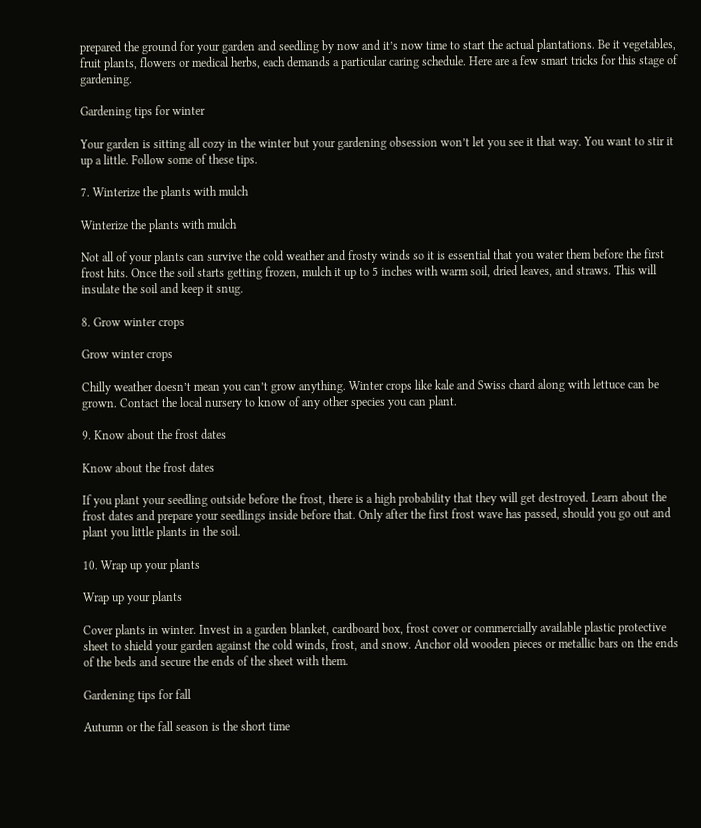prepared the ground for your garden and seedling by now and it’s now time to start the actual plantations. Be it vegetables, fruit plants, flowers or medical herbs, each demands a particular caring schedule. Here are a few smart tricks for this stage of gardening.

Gardening tips for winter

Your garden is sitting all cozy in the winter but your gardening obsession won’t let you see it that way. You want to stir it up a little. Follow some of these tips.

7. Winterize the plants with mulch

Winterize the plants with mulch

Not all of your plants can survive the cold weather and frosty winds so it is essential that you water them before the first frost hits. Once the soil starts getting frozen, mulch it up to 5 inches with warm soil, dried leaves, and straws. This will insulate the soil and keep it snug.

8. Grow winter crops

Grow winter crops

Chilly weather doesn’t mean you can’t grow anything. Winter crops like kale and Swiss chard along with lettuce can be grown. Contact the local nursery to know of any other species you can plant.

9. Know about the frost dates

Know about the frost dates

If you plant your seedling outside before the frost, there is a high probability that they will get destroyed. Learn about the frost dates and prepare your seedlings inside before that. Only after the first frost wave has passed, should you go out and plant you little plants in the soil.

10. Wrap up your plants

Wrap up your plants

Cover plants in winter. Invest in a garden blanket, cardboard box, frost cover or commercially available plastic protective sheet to shield your garden against the cold winds, frost, and snow. Anchor old wooden pieces or metallic bars on the ends of the beds and secure the ends of the sheet with them.

Gardening tips for fall

Autumn or the fall season is the short time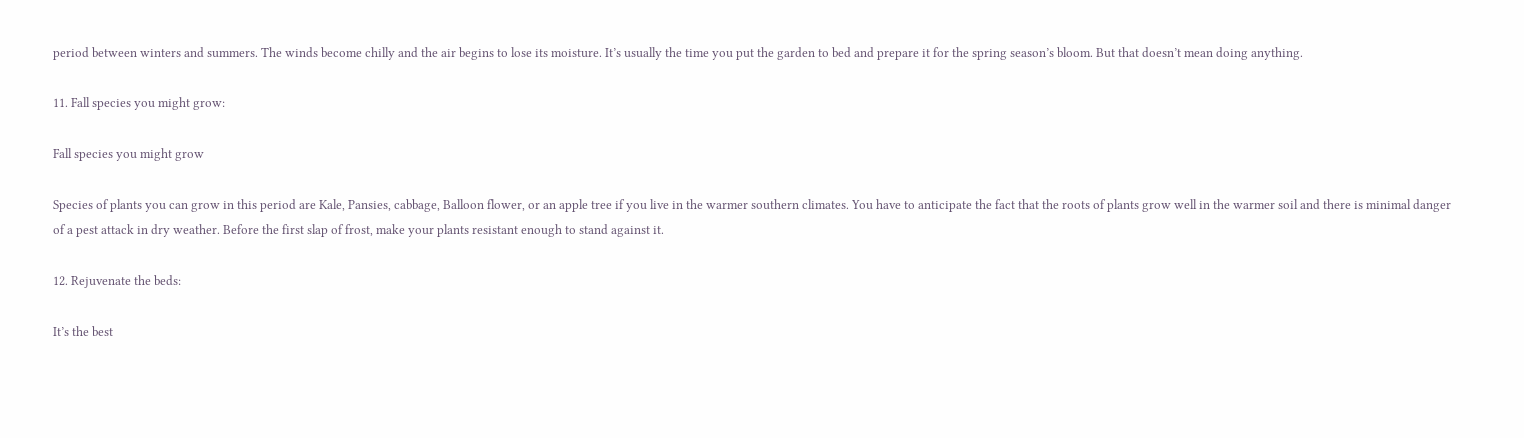period between winters and summers. The winds become chilly and the air begins to lose its moisture. It’s usually the time you put the garden to bed and prepare it for the spring season’s bloom. But that doesn’t mean doing anything.

11. Fall species you might grow:

Fall species you might grow

Species of plants you can grow in this period are Kale, Pansies, cabbage, Balloon flower, or an apple tree if you live in the warmer southern climates. You have to anticipate the fact that the roots of plants grow well in the warmer soil and there is minimal danger of a pest attack in dry weather. Before the first slap of frost, make your plants resistant enough to stand against it.

12. Rejuvenate the beds:

It’s the best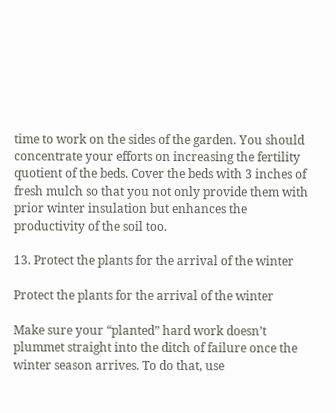time to work on the sides of the garden. You should concentrate your efforts on increasing the fertility quotient of the beds. Cover the beds with 3 inches of fresh mulch so that you not only provide them with prior winter insulation but enhances the productivity of the soil too.

13. Protect the plants for the arrival of the winter

Protect the plants for the arrival of the winter

Make sure your “planted” hard work doesn’t plummet straight into the ditch of failure once the winter season arrives. To do that, use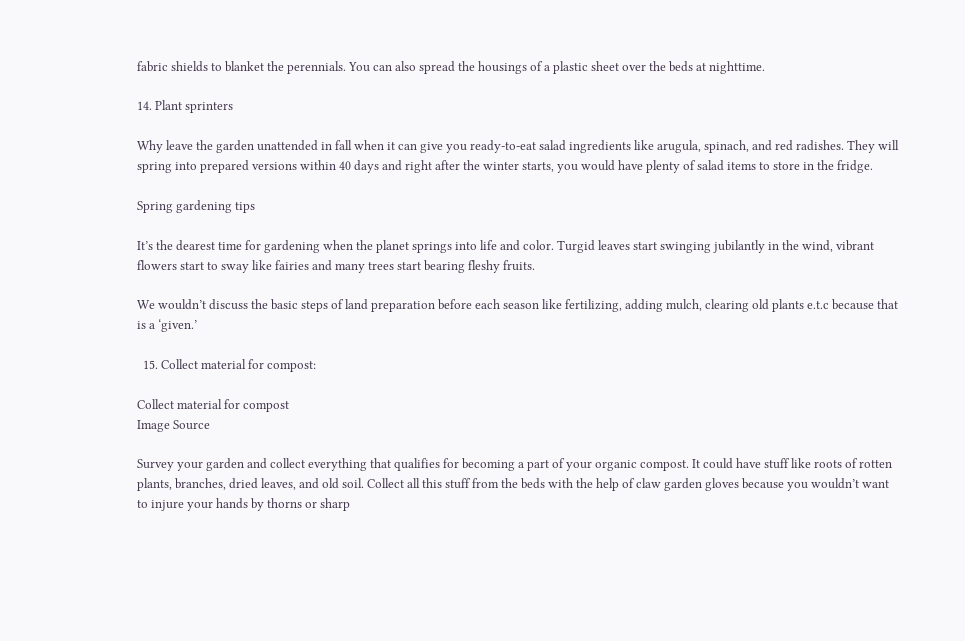fabric shields to blanket the perennials. You can also spread the housings of a plastic sheet over the beds at nighttime.

14. Plant sprinters

Why leave the garden unattended in fall when it can give you ready-to-eat salad ingredients like arugula, spinach, and red radishes. They will spring into prepared versions within 40 days and right after the winter starts, you would have plenty of salad items to store in the fridge.

Spring gardening tips

It’s the dearest time for gardening when the planet springs into life and color. Turgid leaves start swinging jubilantly in the wind, vibrant flowers start to sway like fairies and many trees start bearing fleshy fruits.

We wouldn’t discuss the basic steps of land preparation before each season like fertilizing, adding mulch, clearing old plants e.t.c because that is a ‘given.’

  15. Collect material for compost:

Collect material for compost
Image Source

Survey your garden and collect everything that qualifies for becoming a part of your organic compost. It could have stuff like roots of rotten plants, branches, dried leaves, and old soil. Collect all this stuff from the beds with the help of claw garden gloves because you wouldn’t want to injure your hands by thorns or sharp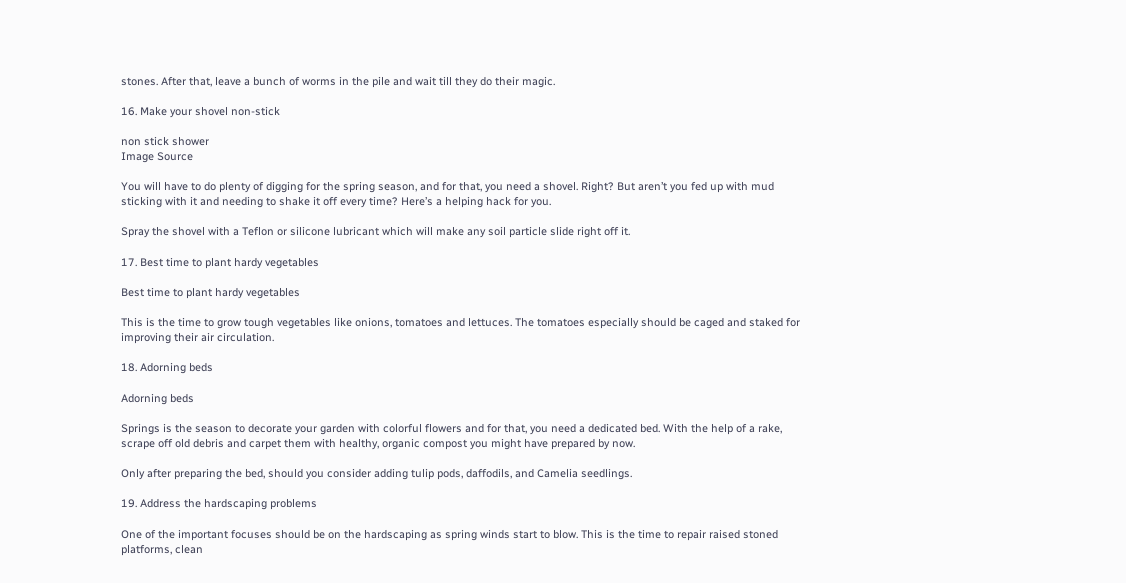stones. After that, leave a bunch of worms in the pile and wait till they do their magic.

16. Make your shovel non-stick

non stick shower
Image Source

You will have to do plenty of digging for the spring season, and for that, you need a shovel. Right? But aren’t you fed up with mud sticking with it and needing to shake it off every time? Here’s a helping hack for you.

Spray the shovel with a Teflon or silicone lubricant which will make any soil particle slide right off it.

17. Best time to plant hardy vegetables

Best time to plant hardy vegetables

This is the time to grow tough vegetables like onions, tomatoes and lettuces. The tomatoes especially should be caged and staked for improving their air circulation.

18. Adorning beds

Adorning beds

Springs is the season to decorate your garden with colorful flowers and for that, you need a dedicated bed. With the help of a rake, scrape off old debris and carpet them with healthy, organic compost you might have prepared by now.

Only after preparing the bed, should you consider adding tulip pods, daffodils, and Camelia seedlings.

19. Address the hardscaping problems

One of the important focuses should be on the hardscaping as spring winds start to blow. This is the time to repair raised stoned platforms, clean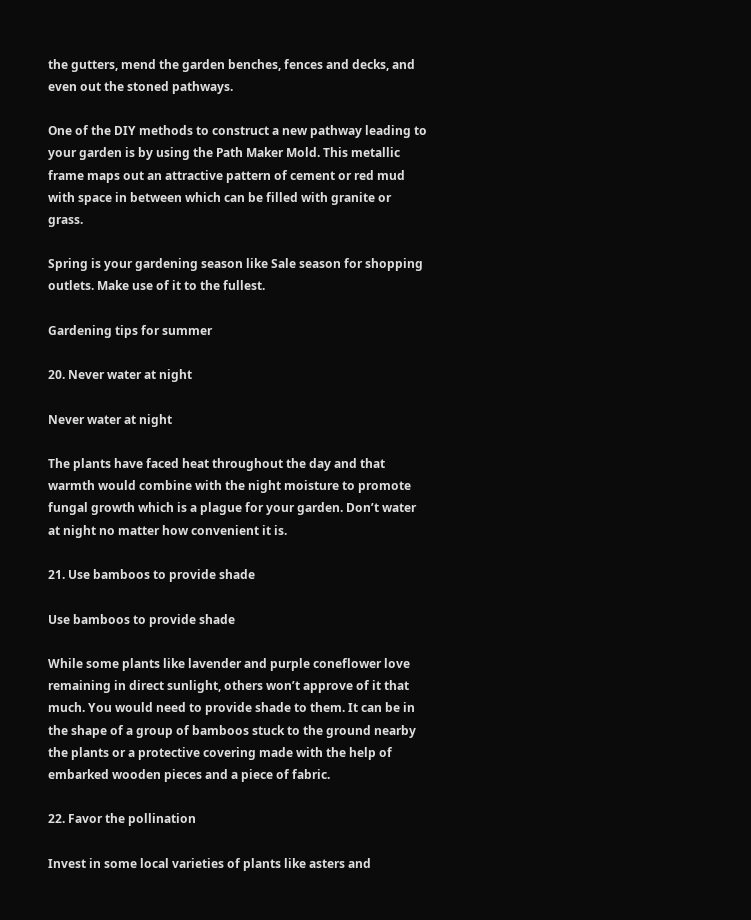the gutters, mend the garden benches, fences and decks, and even out the stoned pathways.

One of the DIY methods to construct a new pathway leading to your garden is by using the Path Maker Mold. This metallic frame maps out an attractive pattern of cement or red mud with space in between which can be filled with granite or grass.

Spring is your gardening season like Sale season for shopping outlets. Make use of it to the fullest.

Gardening tips for summer

20. Never water at night

Never water at night

The plants have faced heat throughout the day and that warmth would combine with the night moisture to promote fungal growth which is a plague for your garden. Don’t water at night no matter how convenient it is.

21. Use bamboos to provide shade

Use bamboos to provide shade

While some plants like lavender and purple coneflower love remaining in direct sunlight, others won’t approve of it that much. You would need to provide shade to them. It can be in the shape of a group of bamboos stuck to the ground nearby the plants or a protective covering made with the help of embarked wooden pieces and a piece of fabric.

22. Favor the pollination

Invest in some local varieties of plants like asters and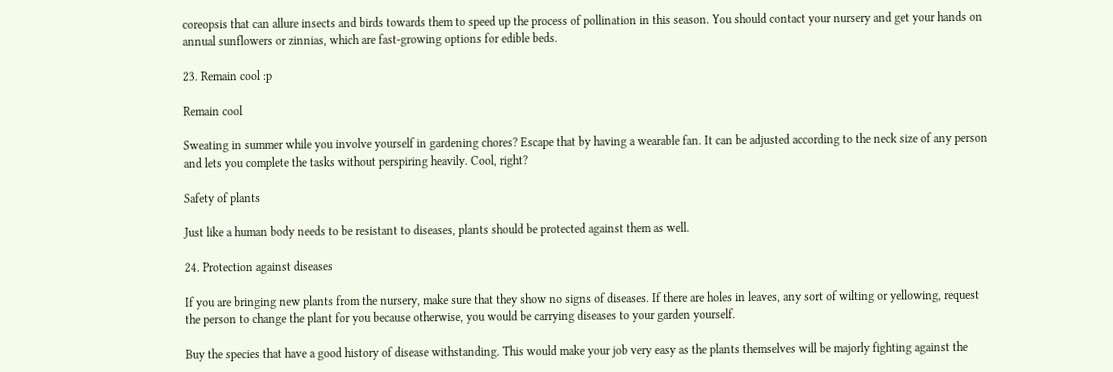coreopsis that can allure insects and birds towards them to speed up the process of pollination in this season. You should contact your nursery and get your hands on annual sunflowers or zinnias, which are fast-growing options for edible beds.

23. Remain cool :p

Remain cool

Sweating in summer while you involve yourself in gardening chores? Escape that by having a wearable fan. It can be adjusted according to the neck size of any person and lets you complete the tasks without perspiring heavily. Cool, right?

Safety of plants

Just like a human body needs to be resistant to diseases, plants should be protected against them as well.

24. Protection against diseases

If you are bringing new plants from the nursery, make sure that they show no signs of diseases. If there are holes in leaves, any sort of wilting or yellowing, request the person to change the plant for you because otherwise, you would be carrying diseases to your garden yourself.

Buy the species that have a good history of disease withstanding. This would make your job very easy as the plants themselves will be majorly fighting against the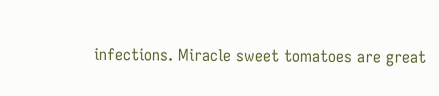infections. Miracle sweet tomatoes are great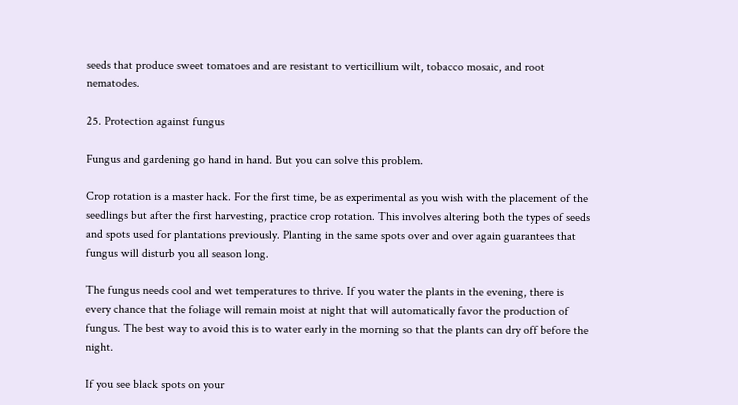seeds that produce sweet tomatoes and are resistant to verticillium wilt, tobacco mosaic, and root nematodes.

25. Protection against fungus

Fungus and gardening go hand in hand. But you can solve this problem.

Crop rotation is a master hack. For the first time, be as experimental as you wish with the placement of the seedlings but after the first harvesting, practice crop rotation. This involves altering both the types of seeds and spots used for plantations previously. Planting in the same spots over and over again guarantees that fungus will disturb you all season long.

The fungus needs cool and wet temperatures to thrive. If you water the plants in the evening, there is every chance that the foliage will remain moist at night that will automatically favor the production of fungus. The best way to avoid this is to water early in the morning so that the plants can dry off before the night.

If you see black spots on your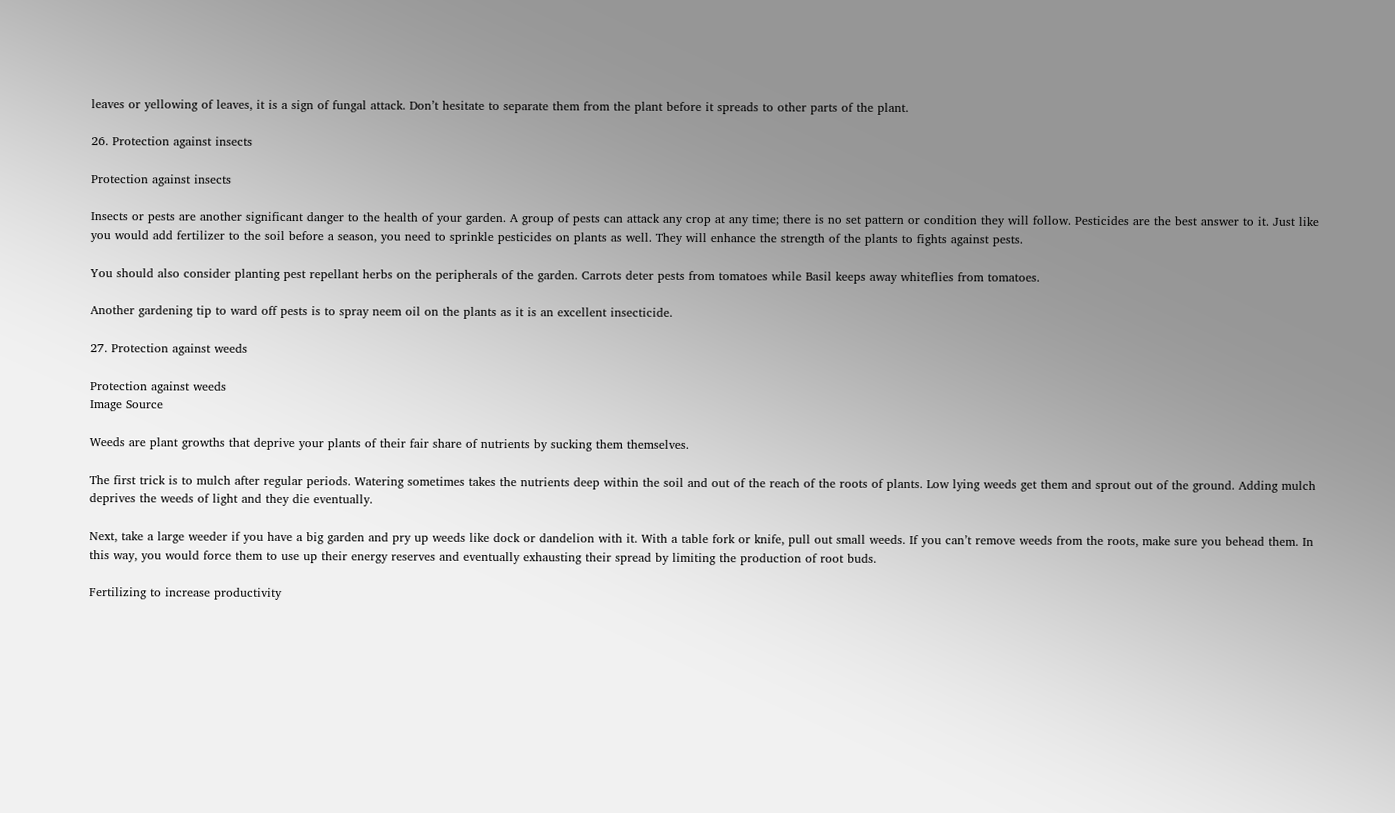leaves or yellowing of leaves, it is a sign of fungal attack. Don’t hesitate to separate them from the plant before it spreads to other parts of the plant.

26. Protection against insects

Protection against insects

Insects or pests are another significant danger to the health of your garden. A group of pests can attack any crop at any time; there is no set pattern or condition they will follow. Pesticides are the best answer to it. Just like you would add fertilizer to the soil before a season, you need to sprinkle pesticides on plants as well. They will enhance the strength of the plants to fights against pests.

You should also consider planting pest repellant herbs on the peripherals of the garden. Carrots deter pests from tomatoes while Basil keeps away whiteflies from tomatoes.

Another gardening tip to ward off pests is to spray neem oil on the plants as it is an excellent insecticide.

27. Protection against weeds

Protection against weeds
Image Source

Weeds are plant growths that deprive your plants of their fair share of nutrients by sucking them themselves.

The first trick is to mulch after regular periods. Watering sometimes takes the nutrients deep within the soil and out of the reach of the roots of plants. Low lying weeds get them and sprout out of the ground. Adding mulch deprives the weeds of light and they die eventually.

Next, take a large weeder if you have a big garden and pry up weeds like dock or dandelion with it. With a table fork or knife, pull out small weeds. If you can’t remove weeds from the roots, make sure you behead them. In this way, you would force them to use up their energy reserves and eventually exhausting their spread by limiting the production of root buds.

Fertilizing to increase productivity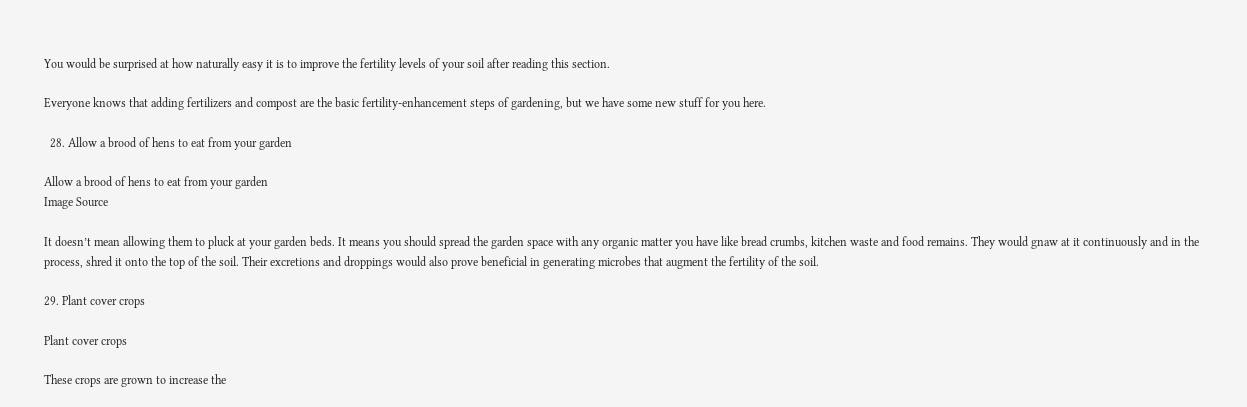You would be surprised at how naturally easy it is to improve the fertility levels of your soil after reading this section.

Everyone knows that adding fertilizers and compost are the basic fertility-enhancement steps of gardening, but we have some new stuff for you here.

  28. Allow a brood of hens to eat from your garden

Allow a brood of hens to eat from your garden
Image Source

It doesn’t mean allowing them to pluck at your garden beds. It means you should spread the garden space with any organic matter you have like bread crumbs, kitchen waste and food remains. They would gnaw at it continuously and in the process, shred it onto the top of the soil. Their excretions and droppings would also prove beneficial in generating microbes that augment the fertility of the soil.

29. Plant cover crops

Plant cover crops

These crops are grown to increase the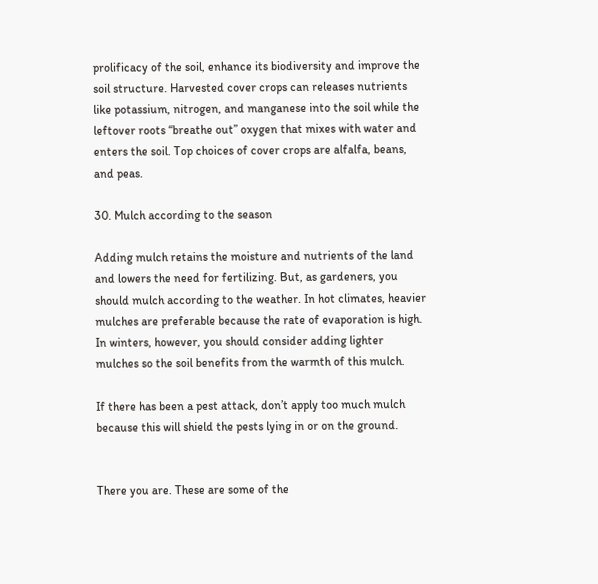prolificacy of the soil, enhance its biodiversity and improve the soil structure. Harvested cover crops can releases nutrients like potassium, nitrogen, and manganese into the soil while the leftover roots “breathe out” oxygen that mixes with water and enters the soil. Top choices of cover crops are alfalfa, beans, and peas.

30. Mulch according to the season

Adding mulch retains the moisture and nutrients of the land and lowers the need for fertilizing. But, as gardeners, you should mulch according to the weather. In hot climates, heavier mulches are preferable because the rate of evaporation is high. In winters, however, you should consider adding lighter mulches so the soil benefits from the warmth of this mulch.

If there has been a pest attack, don’t apply too much mulch because this will shield the pests lying in or on the ground.


There you are. These are some of the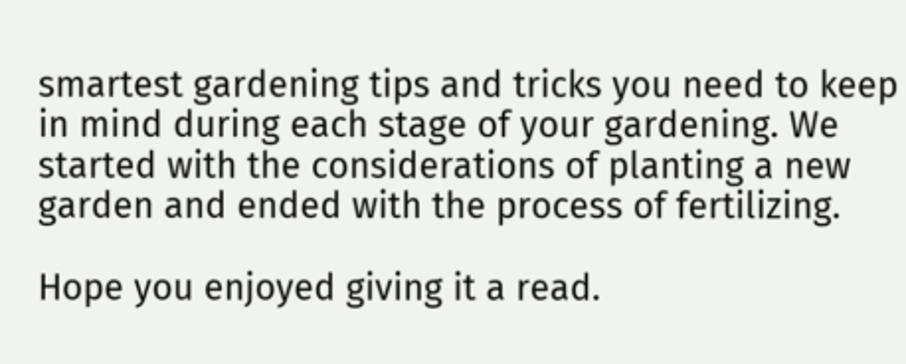smartest gardening tips and tricks you need to keep in mind during each stage of your gardening. We started with the considerations of planting a new garden and ended with the process of fertilizing.

Hope you enjoyed giving it a read.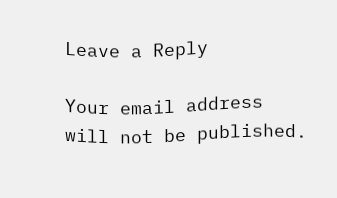Leave a Reply

Your email address will not be published.